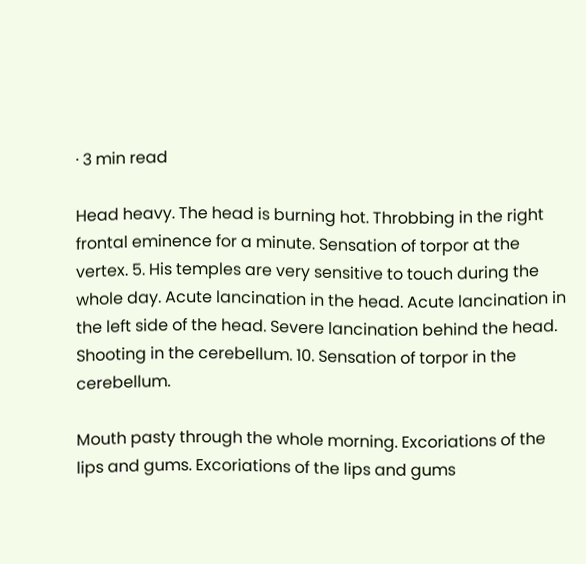· 3 min read

Head heavy. The head is burning hot. Throbbing in the right frontal eminence for a minute. Sensation of torpor at the vertex. 5. His temples are very sensitive to touch during the whole day. Acute lancination in the head. Acute lancination in the left side of the head. Severe lancination behind the head. Shooting in the cerebellum. 10. Sensation of torpor in the cerebellum.

Mouth pasty through the whole morning. Excoriations of the lips and gums. Excoriations of the lips and gums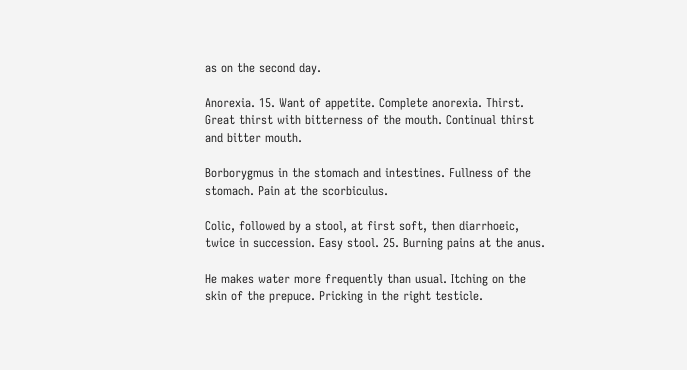as on the second day.

Anorexia. 15. Want of appetite. Complete anorexia. Thirst. Great thirst with bitterness of the mouth. Continual thirst and bitter mouth.

Borborygmus in the stomach and intestines. Fullness of the stomach. Pain at the scorbiculus.

Colic, followed by a stool, at first soft, then diarrhoeic, twice in succession. Easy stool. 25. Burning pains at the anus.

He makes water more frequently than usual. Itching on the skin of the prepuce. Pricking in the right testicle.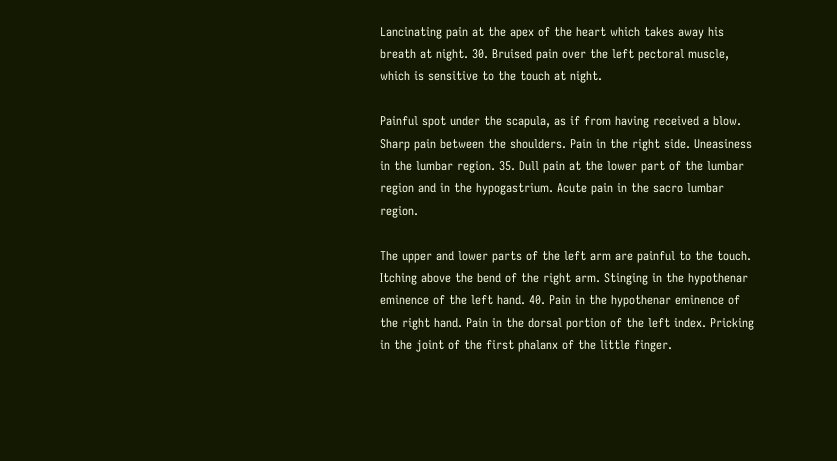Lancinating pain at the apex of the heart which takes away his breath at night. 30. Bruised pain over the left pectoral muscle, which is sensitive to the touch at night.

Painful spot under the scapula, as if from having received a blow. Sharp pain between the shoulders. Pain in the right side. Uneasiness in the lumbar region. 35. Dull pain at the lower part of the lumbar region and in the hypogastrium. Acute pain in the sacro lumbar region.

The upper and lower parts of the left arm are painful to the touch. Itching above the bend of the right arm. Stinging in the hypothenar eminence of the left hand. 40. Pain in the hypothenar eminence of the right hand. Pain in the dorsal portion of the left index. Pricking in the joint of the first phalanx of the little finger.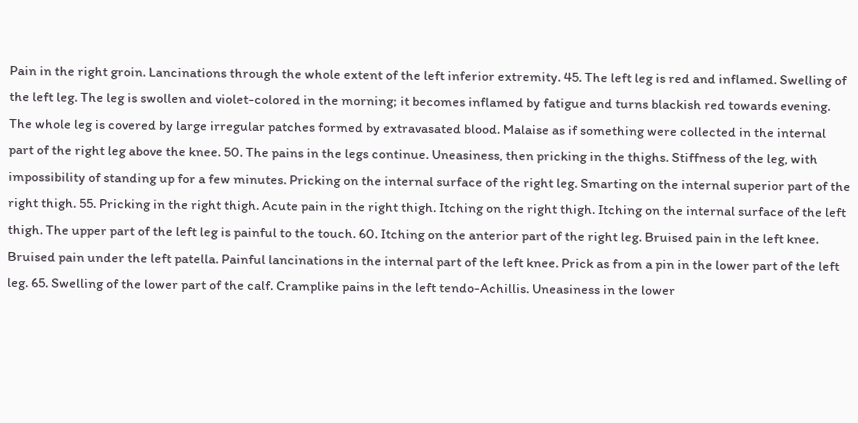Pain in the right groin. Lancinations through the whole extent of the left inferior extremity. 45. The left leg is red and inflamed. Swelling of the left leg. The leg is swollen and violet-colored in the morning; it becomes inflamed by fatigue and turns blackish red towards evening. The whole leg is covered by large irregular patches formed by extravasated blood. Malaise as if something were collected in the internal part of the right leg above the knee. 50. The pains in the legs continue. Uneasiness, then pricking in the thighs. Stiffness of the leg, with impossibility of standing up for a few minutes. Pricking on the internal surface of the right leg. Smarting on the internal superior part of the right thigh. 55. Pricking in the right thigh. Acute pain in the right thigh. Itching on the right thigh. Itching on the internal surface of the left thigh. The upper part of the left leg is painful to the touch. 60. Itching on the anterior part of the right leg. Bruised pain in the left knee. Bruised pain under the left patella. Painful lancinations in the internal part of the left knee. Prick as from a pin in the lower part of the left leg. 65. Swelling of the lower part of the calf. Cramplike pains in the left tendo-Achillis. Uneasiness in the lower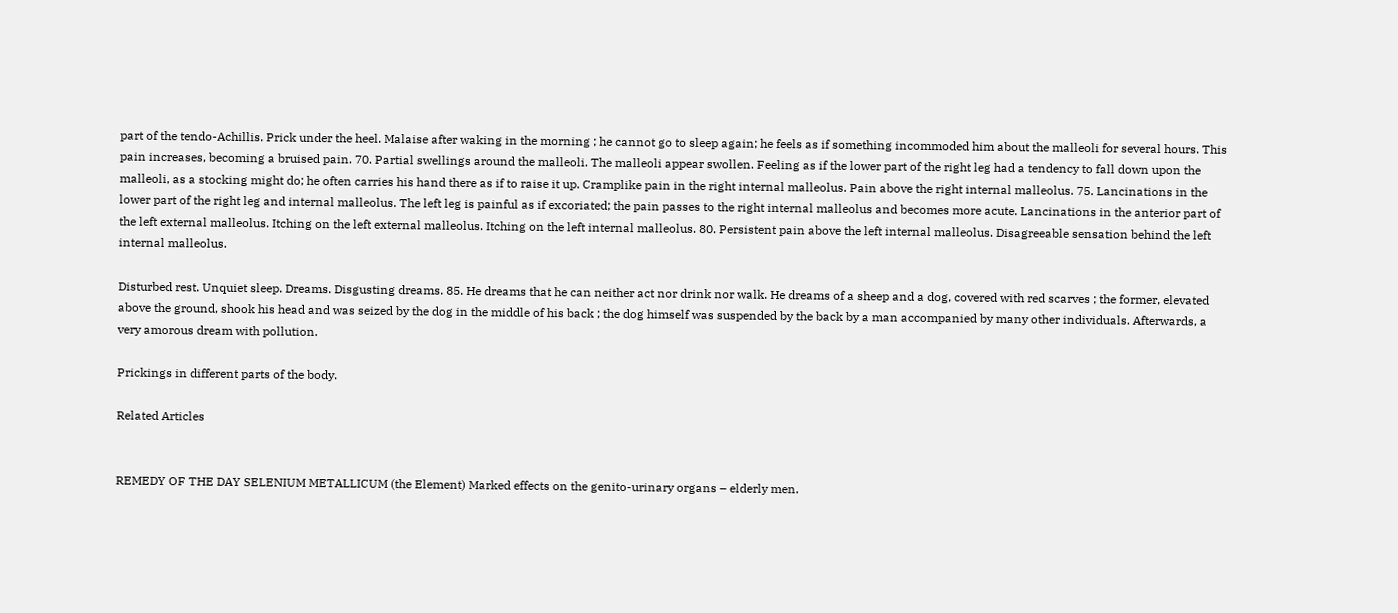part of the tendo-Achillis. Prick under the heel. Malaise after waking in the morning ; he cannot go to sleep again; he feels as if something incommoded him about the malleoli for several hours. This pain increases, becoming a bruised pain. 70. Partial swellings around the malleoli. The malleoli appear swollen. Feeling as if the lower part of the right leg had a tendency to fall down upon the malleoli, as a stocking might do; he often carries his hand there as if to raise it up. Cramplike pain in the right internal malleolus. Pain above the right internal malleolus. 75. Lancinations in the lower part of the right leg and internal malleolus. The left leg is painful as if excoriated; the pain passes to the right internal malleolus and becomes more acute. Lancinations in the anterior part of the left external malleolus. Itching on the left external malleolus. Itching on the left internal malleolus. 80. Persistent pain above the left internal malleolus. Disagreeable sensation behind the left internal malleolus.

Disturbed rest. Unquiet sleep. Dreams. Disgusting dreams. 85. He dreams that he can neither act nor drink nor walk. He dreams of a sheep and a dog, covered with red scarves ; the former, elevated above the ground, shook his head and was seized by the dog in the middle of his back ; the dog himself was suspended by the back by a man accompanied by many other individuals. Afterwards, a very amorous dream with pollution.

Prickings in different parts of the body.

Related Articles


REMEDY OF THE DAY SELENIUM METALLICUM (the Element) Marked effects on the genito-urinary organs – elderly men.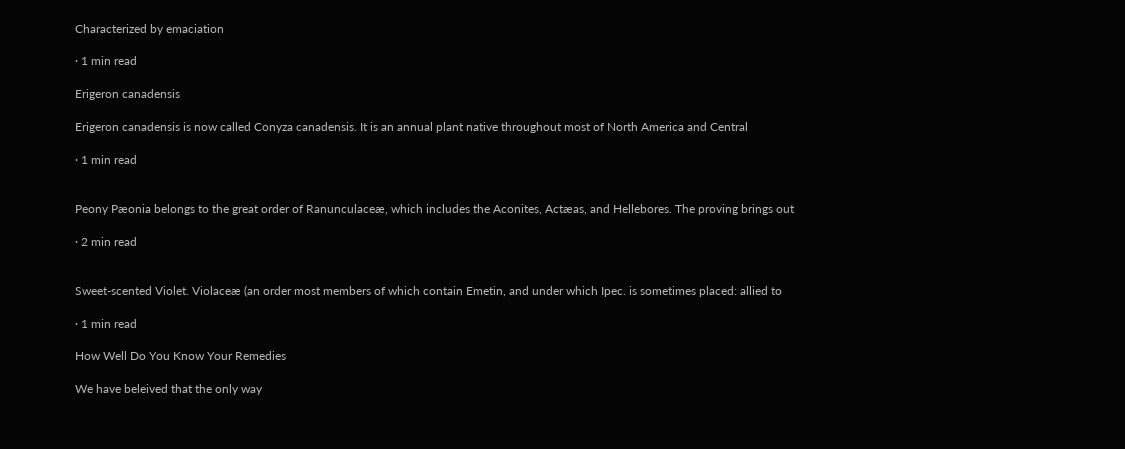Characterized by emaciation

· 1 min read

Erigeron canadensis

Erigeron canadensis is now called Conyza canadensis. It is an annual plant native throughout most of North America and Central

· 1 min read


Peony Pæonia belongs to the great order of Ranunculaceæ, which includes the Aconites, Actæas, and Hellebores. The proving brings out

· 2 min read


Sweet-scented Violet. Violaceæ (an order most members of which contain Emetin, and under which Ipec. is sometimes placed: allied to

· 1 min read

How Well Do You Know Your Remedies

We have beleived that the only way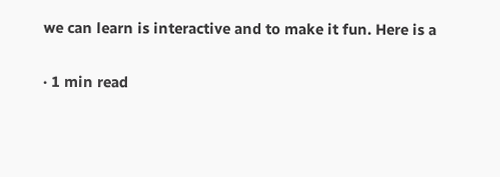we can learn is interactive and to make it fun. Here is a

· 1 min read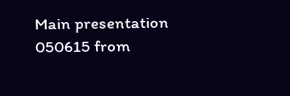Main presentation 050615 from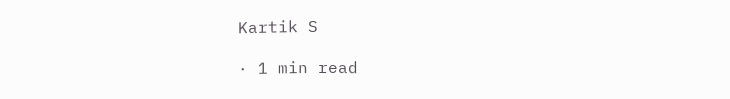Kartik S

· 1 min read